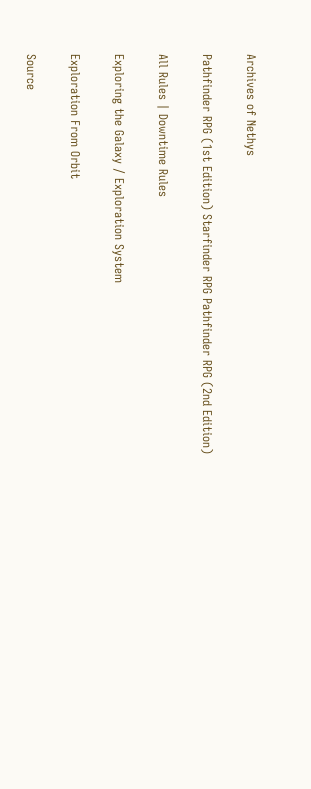Archives of Nethys

Pathfinder RPG (1st Edition) Starfinder RPG Pathfinder RPG (2nd Edition)

All Rules | Downtime Rules

Exploring the Galaxy / Exploration System

Exploration From Orbit

Source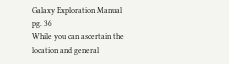Galaxy Exploration Manual pg. 36
While you can ascertain the location and general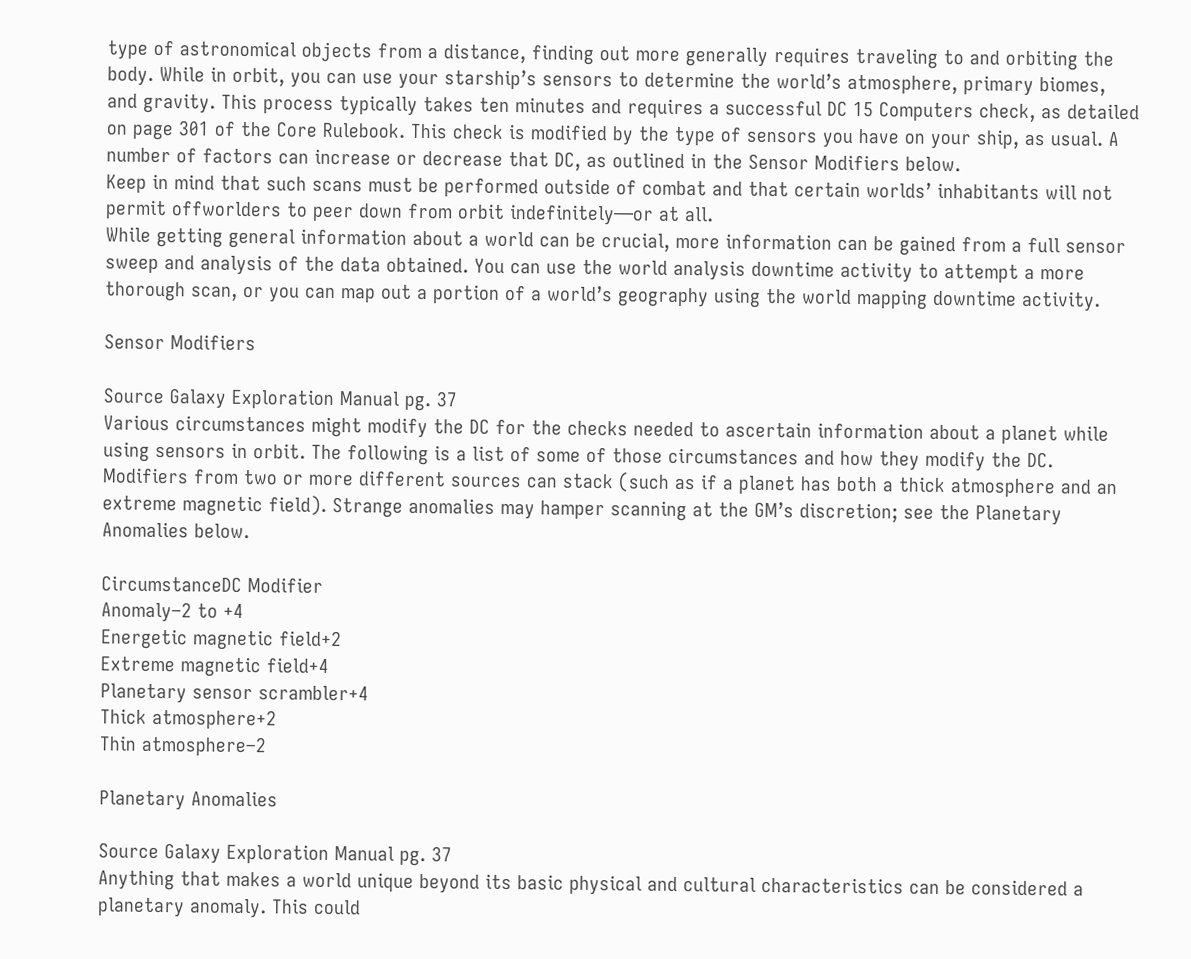type of astronomical objects from a distance, finding out more generally requires traveling to and orbiting the body. While in orbit, you can use your starship’s sensors to determine the world’s atmosphere, primary biomes, and gravity. This process typically takes ten minutes and requires a successful DC 15 Computers check, as detailed on page 301 of the Core Rulebook. This check is modified by the type of sensors you have on your ship, as usual. A number of factors can increase or decrease that DC, as outlined in the Sensor Modifiers below.
Keep in mind that such scans must be performed outside of combat and that certain worlds’ inhabitants will not permit offworlders to peer down from orbit indefinitely—or at all.
While getting general information about a world can be crucial, more information can be gained from a full sensor sweep and analysis of the data obtained. You can use the world analysis downtime activity to attempt a more thorough scan, or you can map out a portion of a world’s geography using the world mapping downtime activity.

Sensor Modifiers

Source Galaxy Exploration Manual pg. 37
Various circumstances might modify the DC for the checks needed to ascertain information about a planet while using sensors in orbit. The following is a list of some of those circumstances and how they modify the DC. Modifiers from two or more different sources can stack (such as if a planet has both a thick atmosphere and an extreme magnetic field). Strange anomalies may hamper scanning at the GM’s discretion; see the Planetary Anomalies below.

CircumstanceDC Modifier
Anomaly–2 to +4
Energetic magnetic field+2
Extreme magnetic field+4
Planetary sensor scrambler+4
Thick atmosphere+2
Thin atmosphere–2

Planetary Anomalies

Source Galaxy Exploration Manual pg. 37
Anything that makes a world unique beyond its basic physical and cultural characteristics can be considered a planetary anomaly. This could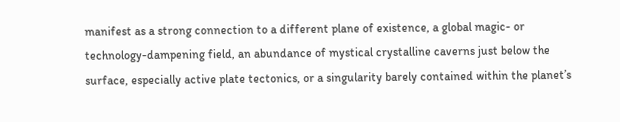manifest as a strong connection to a different plane of existence, a global magic- or technology-dampening field, an abundance of mystical crystalline caverns just below the surface, especially active plate tectonics, or a singularity barely contained within the planet’s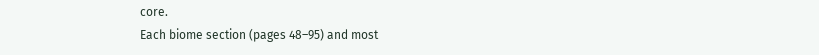core.
Each biome section (pages 48–95) and most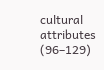cultural attributes (96–129)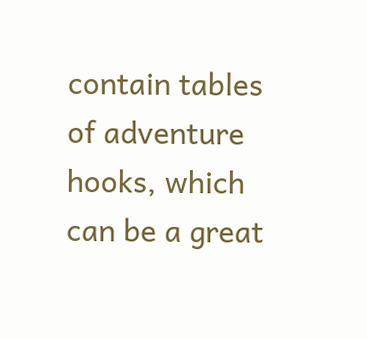contain tables of adventure hooks, which can be a great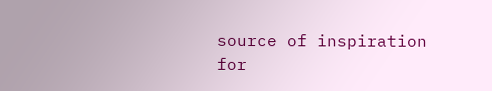source of inspiration for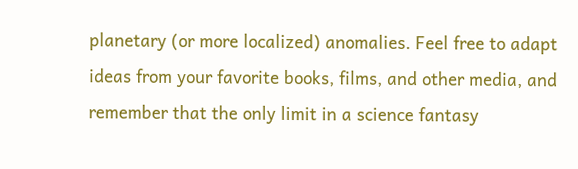planetary (or more localized) anomalies. Feel free to adapt ideas from your favorite books, films, and other media, and remember that the only limit in a science fantasy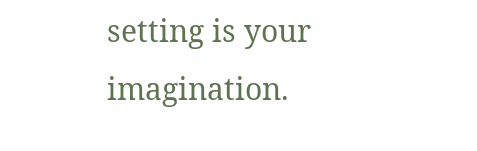setting is your imagination.